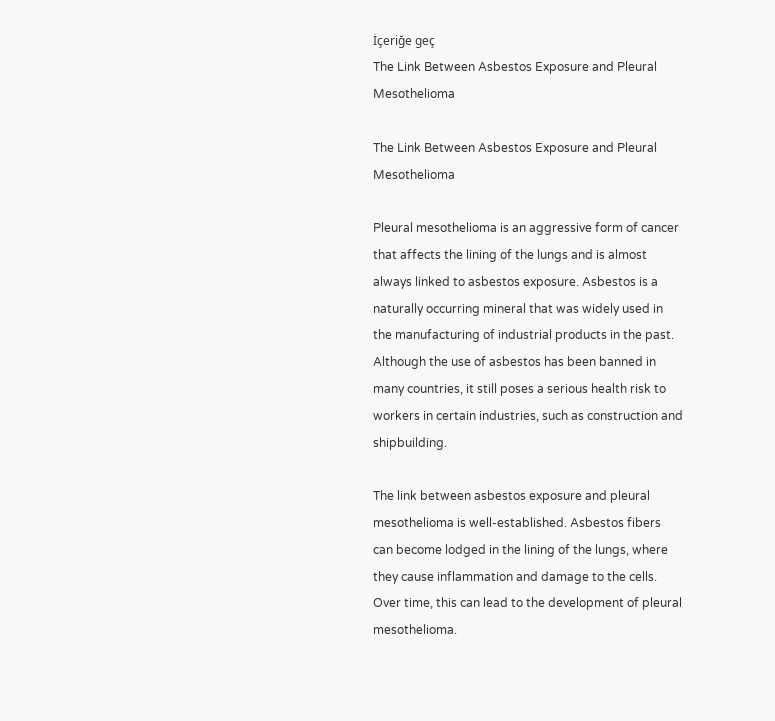İçeriğe geç
The Link Between Asbestos Exposure and Pleural Mesothelioma

The Link Between Asbestos Exposure and Pleural Mesothelioma

Pleural mesothelioma is an aggressive form of cancer that affects the lining of the lungs and is almost always linked to asbestos exposure. Asbestos is a naturally occurring mineral that was widely used in the manufacturing of industrial products in the past. Although the use of asbestos has been banned in many countries, it still poses a serious health risk to workers in certain industries, such as construction and shipbuilding.

The link between asbestos exposure and pleural mesothelioma is well-established. Asbestos fibers can become lodged in the lining of the lungs, where they cause inflammation and damage to the cells. Over time, this can lead to the development of pleural mesothelioma.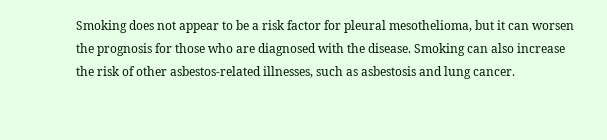Smoking does not appear to be a risk factor for pleural mesothelioma, but it can worsen the prognosis for those who are diagnosed with the disease. Smoking can also increase the risk of other asbestos-related illnesses, such as asbestosis and lung cancer.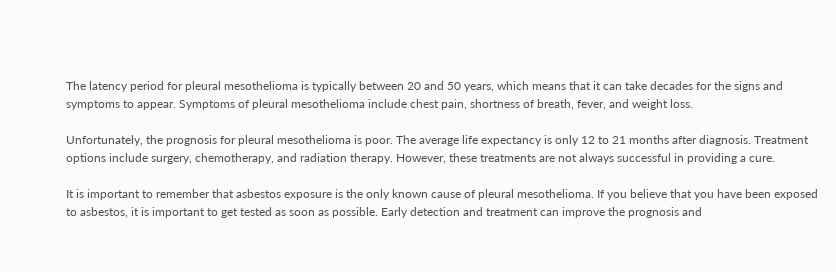The latency period for pleural mesothelioma is typically between 20 and 50 years, which means that it can take decades for the signs and symptoms to appear. Symptoms of pleural mesothelioma include chest pain, shortness of breath, fever, and weight loss.

Unfortunately, the prognosis for pleural mesothelioma is poor. The average life expectancy is only 12 to 21 months after diagnosis. Treatment options include surgery, chemotherapy, and radiation therapy. However, these treatments are not always successful in providing a cure.

It is important to remember that asbestos exposure is the only known cause of pleural mesothelioma. If you believe that you have been exposed to asbestos, it is important to get tested as soon as possible. Early detection and treatment can improve the prognosis and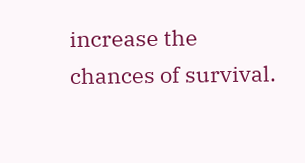increase the chances of survival.